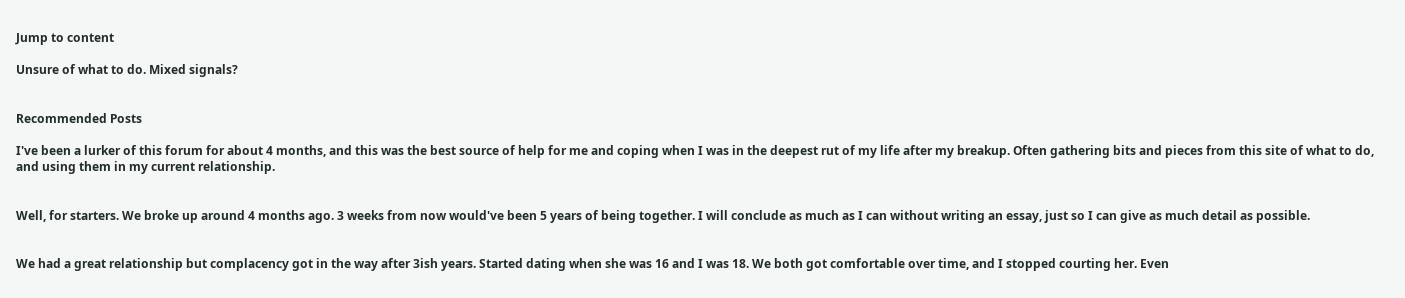Jump to content

Unsure of what to do. Mixed signals?


Recommended Posts

I've been a lurker of this forum for about 4 months, and this was the best source of help for me and coping when I was in the deepest rut of my life after my breakup. Often gathering bits and pieces from this site of what to do, and using them in my current relationship.


Well, for starters. We broke up around 4 months ago. 3 weeks from now would've been 5 years of being together. I will conclude as much as I can without writing an essay, just so I can give as much detail as possible.


We had a great relationship but complacency got in the way after 3ish years. Started dating when she was 16 and I was 18. We both got comfortable over time, and I stopped courting her. Even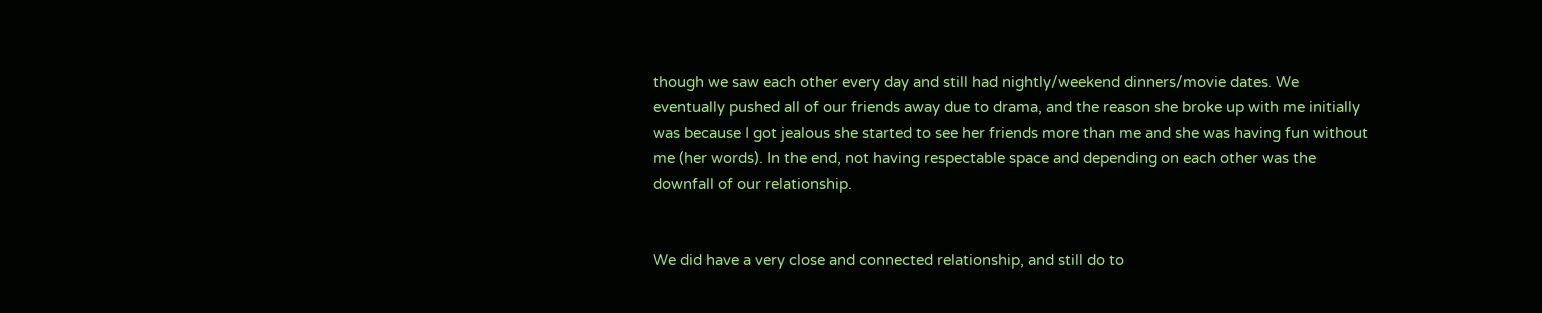though we saw each other every day and still had nightly/weekend dinners/movie dates. We eventually pushed all of our friends away due to drama, and the reason she broke up with me initially was because I got jealous she started to see her friends more than me and she was having fun without me (her words). In the end, not having respectable space and depending on each other was the downfall of our relationship.


We did have a very close and connected relationship, and still do to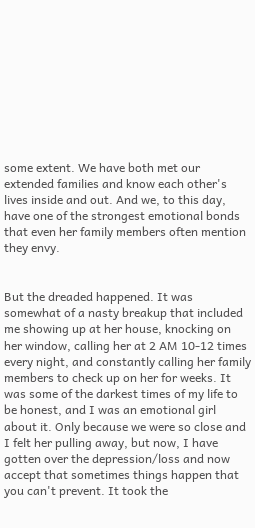some extent. We have both met our extended families and know each other's lives inside and out. And we, to this day, have one of the strongest emotional bonds that even her family members often mention they envy.


But the dreaded happened. It was somewhat of a nasty breakup that included me showing up at her house, knocking on her window, calling her at 2 AM 10-12 times every night, and constantly calling her family members to check up on her for weeks. It was some of the darkest times of my life to be honest, and I was an emotional girl about it. Only because we were so close and I felt her pulling away, but now, I have gotten over the depression/loss and now accept that sometimes things happen that you can't prevent. It took the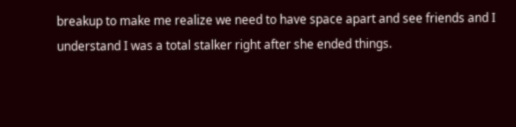breakup to make me realize we need to have space apart and see friends and I understand I was a total stalker right after she ended things.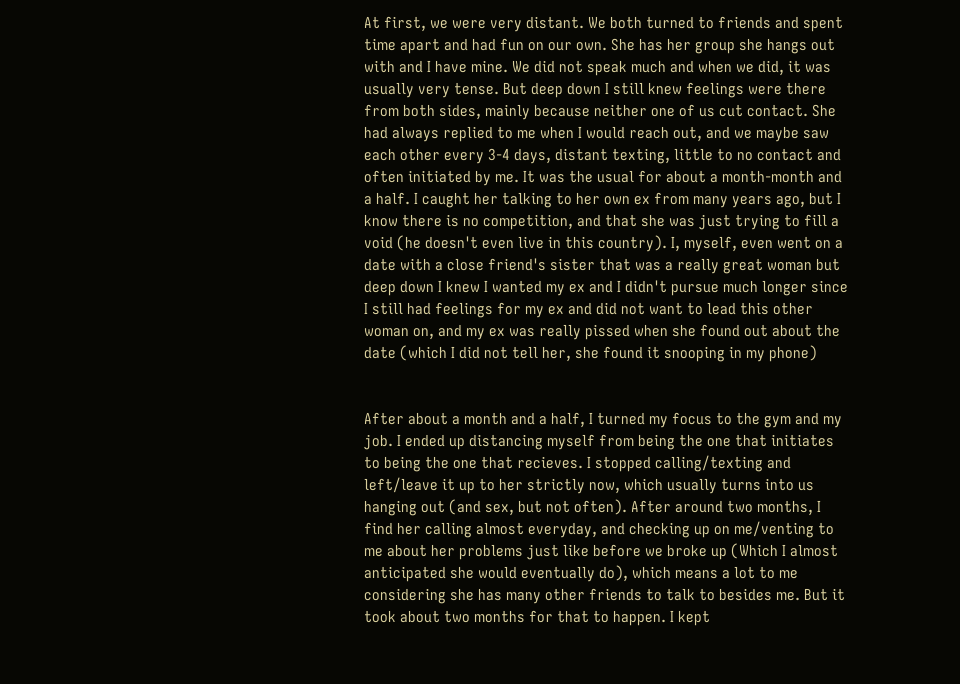At first, we were very distant. We both turned to friends and spent time apart and had fun on our own. She has her group she hangs out with and I have mine. We did not speak much and when we did, it was usually very tense. But deep down I still knew feelings were there from both sides, mainly because neither one of us cut contact. She had always replied to me when I would reach out, and we maybe saw each other every 3-4 days, distant texting, little to no contact and often initiated by me. It was the usual for about a month-month and a half. I caught her talking to her own ex from many years ago, but I know there is no competition, and that she was just trying to fill a void (he doesn't even live in this country). I, myself, even went on a date with a close friend's sister that was a really great woman but deep down I knew I wanted my ex and I didn't pursue much longer since I still had feelings for my ex and did not want to lead this other woman on, and my ex was really pissed when she found out about the date (which I did not tell her, she found it snooping in my phone)


After about a month and a half, I turned my focus to the gym and my job. I ended up distancing myself from being the one that initiates to being the one that recieves. I stopped calling/texting and left/leave it up to her strictly now, which usually turns into us hanging out (and sex, but not often). After around two months, I find her calling almost everyday, and checking up on me/venting to me about her problems just like before we broke up (Which I almost anticipated she would eventually do), which means a lot to me considering she has many other friends to talk to besides me. But it took about two months for that to happen. I kept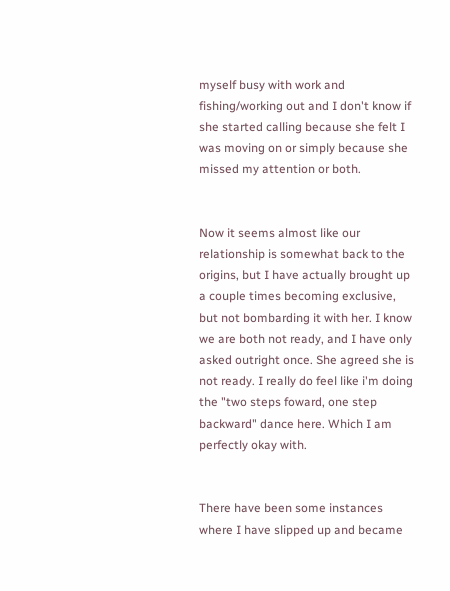myself busy with work and fishing/working out and I don't know if she started calling because she felt I was moving on or simply because she missed my attention or both.


Now it seems almost like our relationship is somewhat back to the origins, but I have actually brought up a couple times becoming exclusive, but not bombarding it with her. I know we are both not ready, and I have only asked outright once. She agreed she is not ready. I really do feel like i'm doing the "two steps foward, one step backward" dance here. Which I am perfectly okay with.


There have been some instances where I have slipped up and became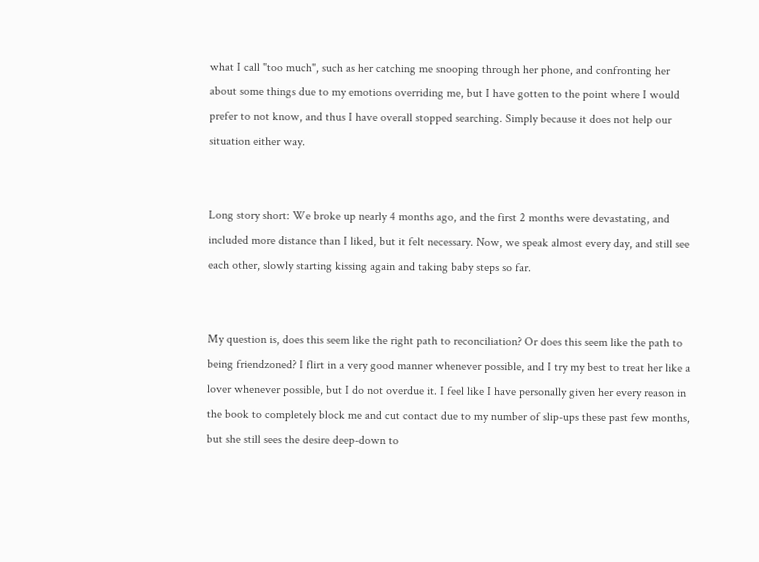what I call "too much", such as her catching me snooping through her phone, and confronting her about some things due to my emotions overriding me, but I have gotten to the point where I would prefer to not know, and thus I have overall stopped searching. Simply because it does not help our situation either way.


Long story short: We broke up nearly 4 months ago, and the first 2 months were devastating, and included more distance than I liked, but it felt necessary. Now, we speak almost every day, and still see each other, slowly starting kissing again and taking baby steps so far.


My question is, does this seem like the right path to reconciliation? Or does this seem like the path to being friendzoned? I flirt in a very good manner whenever possible, and I try my best to treat her like a lover whenever possible, but I do not overdue it. I feel like I have personally given her every reason in the book to completely block me and cut contact due to my number of slip-ups these past few months, but she still sees the desire deep-down to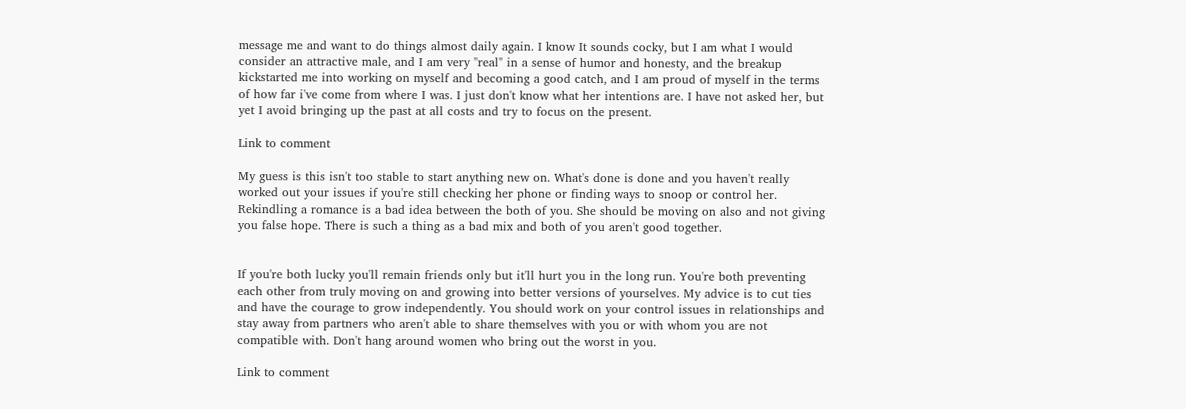message me and want to do things almost daily again. I know It sounds cocky, but I am what I would consider an attractive male, and I am very "real" in a sense of humor and honesty, and the breakup kickstarted me into working on myself and becoming a good catch, and I am proud of myself in the terms of how far i've come from where I was. I just don't know what her intentions are. I have not asked her, but yet I avoid bringing up the past at all costs and try to focus on the present.

Link to comment

My guess is this isn't too stable to start anything new on. What's done is done and you haven't really worked out your issues if you're still checking her phone or finding ways to snoop or control her. Rekindling a romance is a bad idea between the both of you. She should be moving on also and not giving you false hope. There is such a thing as a bad mix and both of you aren't good together.


If you're both lucky you'll remain friends only but it'll hurt you in the long run. You're both preventing each other from truly moving on and growing into better versions of yourselves. My advice is to cut ties and have the courage to grow independently. You should work on your control issues in relationships and stay away from partners who aren't able to share themselves with you or with whom you are not compatible with. Don't hang around women who bring out the worst in you.

Link to comment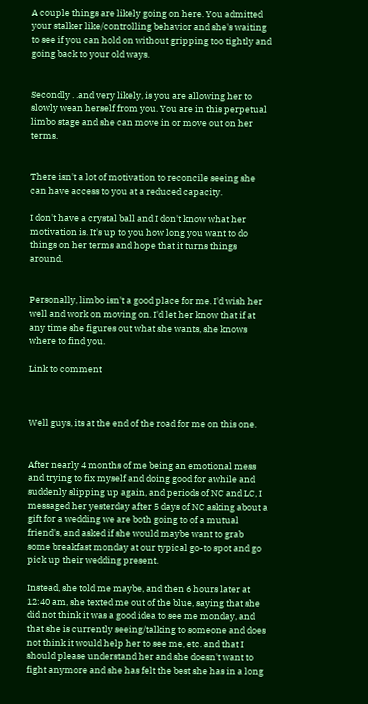A couple things are likely going on here. You admitted your stalker like/controlling behavior and she's waiting to see if you can hold on without gripping too tightly and going back to your old ways.


Secondly . .and very likely, is you are allowing her to slowly wean herself from you. You are in this perpetual limbo stage and she can move in or move out on her terms.


There isn't a lot of motivation to reconcile seeing she can have access to you at a reduced capacity.

I don't have a crystal ball and I don't know what her motivation is. It's up to you how long you want to do things on her terms and hope that it turns things around.


Personally, limbo isn't a good place for me. I'd wish her well and work on moving on. I'd let her know that if at any time she figures out what she wants, she knows where to find you.

Link to comment



Well guys, its at the end of the road for me on this one.


After nearly 4 months of me being an emotional mess and trying to fix myself and doing good for awhile and suddenly slipping up again, and periods of NC and LC, I messaged her yesterday after 5 days of NC asking about a gift for a wedding we are both going to of a mutual friend's, and asked if she would maybe want to grab some breakfast monday at our typical go-to spot and go pick up their wedding present.

Instead, she told me maybe, and then 6 hours later at 12:40 am, she texted me out of the blue, saying that she did not think it was a good idea to see me monday, and that she is currently seeing/talking to someone and does not think it would help her to see me, etc. and that I should please understand her and she doesn't want to fight anymore and she has felt the best she has in a long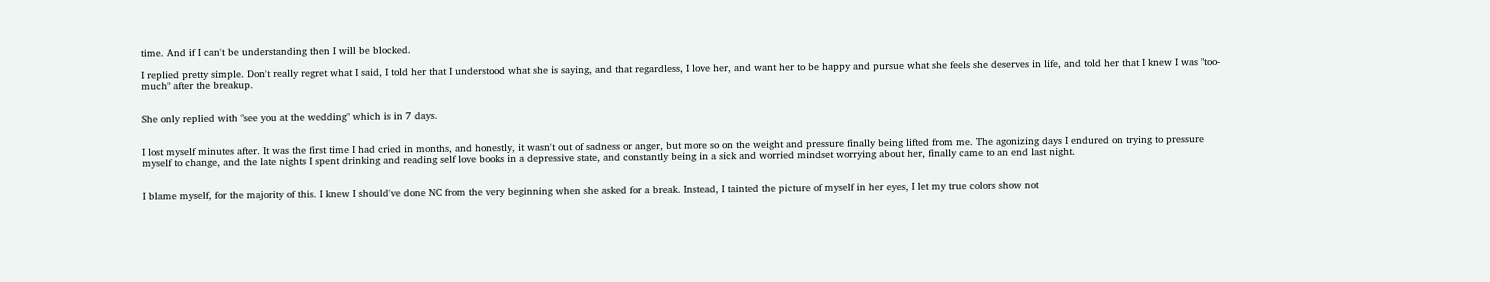time. And if I can't be understanding then I will be blocked.

I replied pretty simple. Don't really regret what I said, I told her that I understood what she is saying, and that regardless, I love her, and want her to be happy and pursue what she feels she deserves in life, and told her that I knew I was "too-much" after the breakup.


She only replied with "see you at the wedding" which is in 7 days.


I lost myself minutes after. It was the first time I had cried in months, and honestly, it wasn't out of sadness or anger, but more so on the weight and pressure finally being lifted from me. The agonizing days I endured on trying to pressure myself to change, and the late nights I spent drinking and reading self love books in a depressive state, and constantly being in a sick and worried mindset worrying about her, finally came to an end last night.


I blame myself, for the majority of this. I knew I should've done NC from the very beginning when she asked for a break. Instead, I tainted the picture of myself in her eyes, I let my true colors show not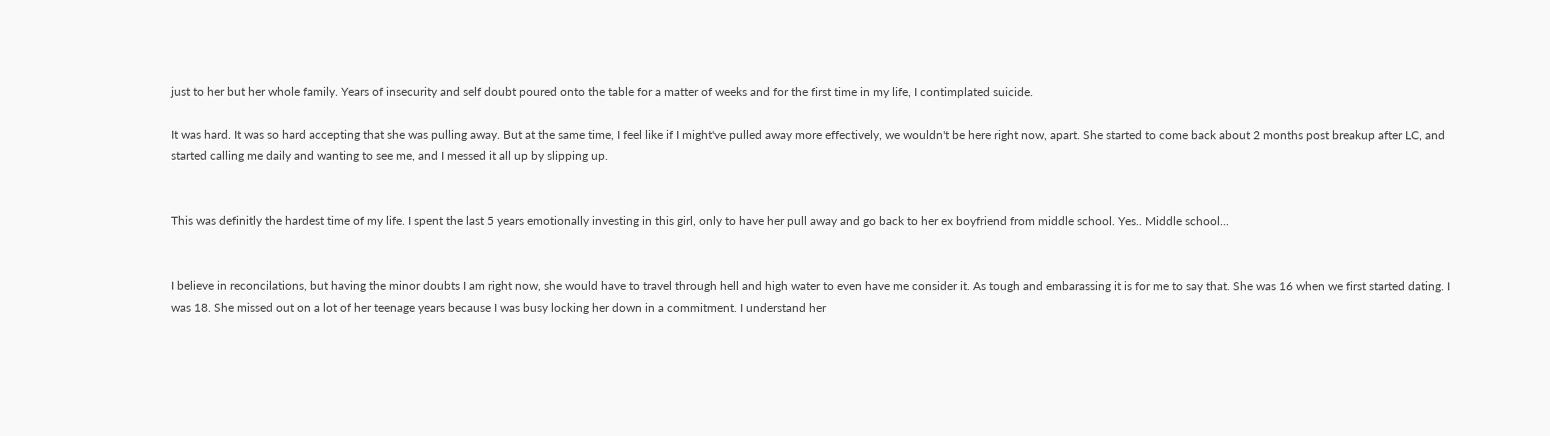just to her but her whole family. Years of insecurity and self doubt poured onto the table for a matter of weeks and for the first time in my life, I contimplated suicide.

It was hard. It was so hard accepting that she was pulling away. But at the same time, I feel like if I might've pulled away more effectively, we wouldn't be here right now, apart. She started to come back about 2 months post breakup after LC, and started calling me daily and wanting to see me, and I messed it all up by slipping up.


This was definitly the hardest time of my life. I spent the last 5 years emotionally investing in this girl, only to have her pull away and go back to her ex boyfriend from middle school. Yes.. Middle school...


I believe in reconcilations, but having the minor doubts I am right now, she would have to travel through hell and high water to even have me consider it. As tough and embarassing it is for me to say that. She was 16 when we first started dating. I was 18. She missed out on a lot of her teenage years because I was busy locking her down in a commitment. I understand her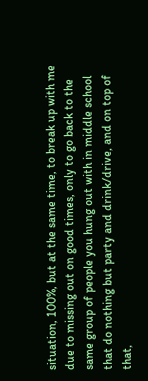situation, 100%, but at the same time, to break up with me due to missing out on good times, only to go back to the same group of people you hung out with in middle school that do nothing but party and drink/drive, and on top of that,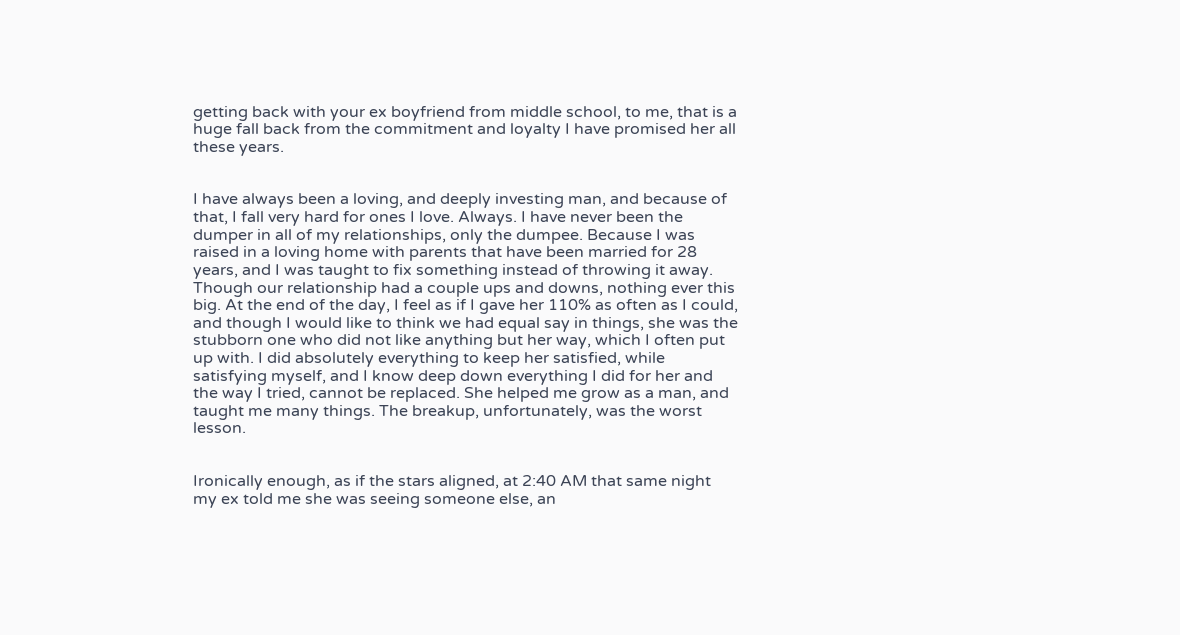getting back with your ex boyfriend from middle school, to me, that is a huge fall back from the commitment and loyalty I have promised her all these years.


I have always been a loving, and deeply investing man, and because of that, I fall very hard for ones I love. Always. I have never been the dumper in all of my relationships, only the dumpee. Because I was raised in a loving home with parents that have been married for 28 years, and I was taught to fix something instead of throwing it away. Though our relationship had a couple ups and downs, nothing ever this big. At the end of the day, I feel as if I gave her 110% as often as I could, and though I would like to think we had equal say in things, she was the stubborn one who did not like anything but her way, which I often put up with. I did absolutely everything to keep her satisfied, while satisfying myself, and I know deep down everything I did for her and the way I tried, cannot be replaced. She helped me grow as a man, and taught me many things. The breakup, unfortunately, was the worst lesson.


Ironically enough, as if the stars aligned, at 2:40 AM that same night my ex told me she was seeing someone else, an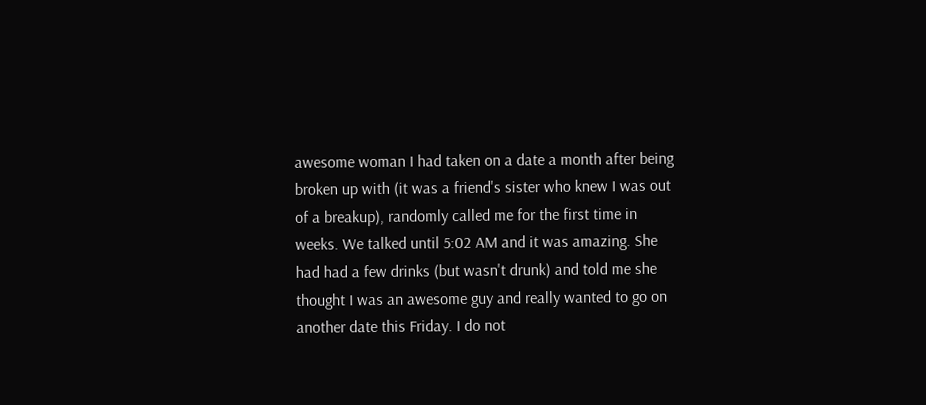awesome woman I had taken on a date a month after being broken up with (it was a friend's sister who knew I was out of a breakup), randomly called me for the first time in weeks. We talked until 5:02 AM and it was amazing. She had had a few drinks (but wasn't drunk) and told me she thought I was an awesome guy and really wanted to go on another date this Friday. I do not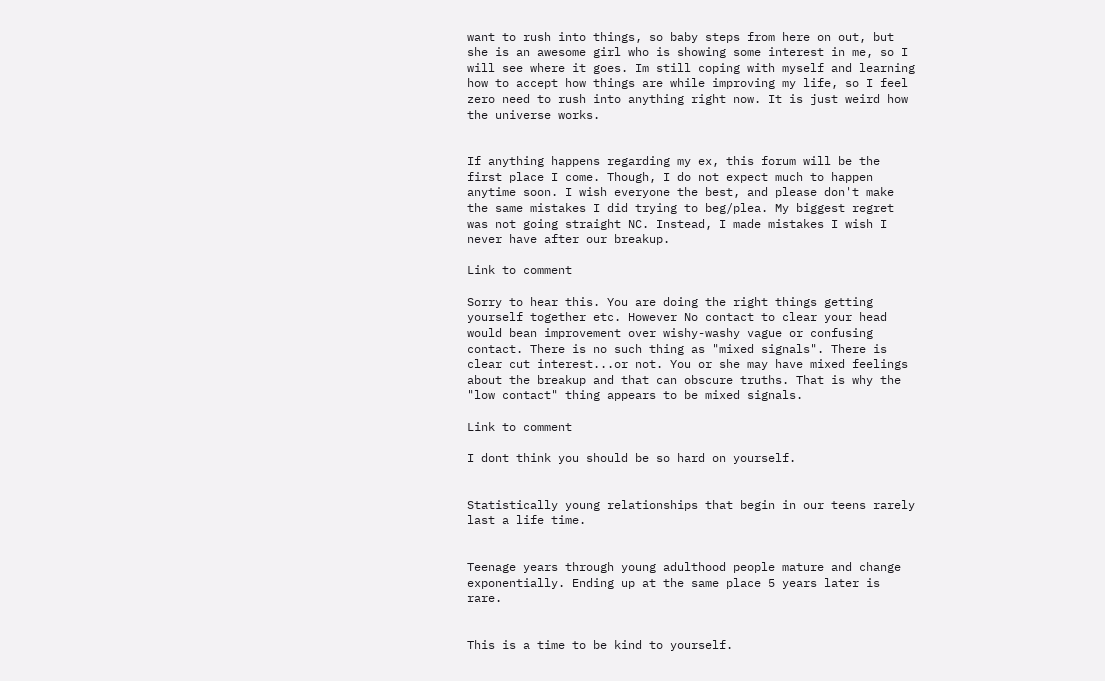want to rush into things, so baby steps from here on out, but she is an awesome girl who is showing some interest in me, so I will see where it goes. Im still coping with myself and learning how to accept how things are while improving my life, so I feel zero need to rush into anything right now. It is just weird how the universe works.


If anything happens regarding my ex, this forum will be the first place I come. Though, I do not expect much to happen anytime soon. I wish everyone the best, and please don't make the same mistakes I did trying to beg/plea. My biggest regret was not going straight NC. Instead, I made mistakes I wish I never have after our breakup.

Link to comment

Sorry to hear this. You are doing the right things getting yourself together etc. However No contact to clear your head would bean improvement over wishy-washy vague or confusing contact. There is no such thing as "mixed signals". There is clear cut interest...or not. You or she may have mixed feelings about the breakup and that can obscure truths. That is why the "low contact" thing appears to be mixed signals.

Link to comment

I dont think you should be so hard on yourself.


Statistically young relationships that begin in our teens rarely last a life time.


Teenage years through young adulthood people mature and change exponentially. Ending up at the same place 5 years later is rare.


This is a time to be kind to yourself.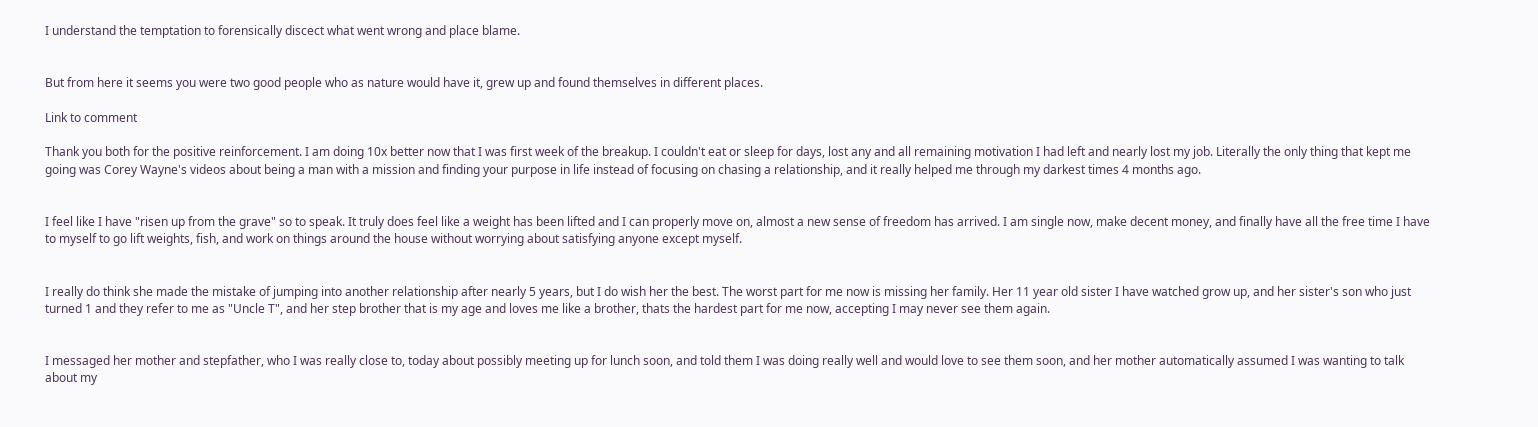I understand the temptation to forensically discect what went wrong and place blame.


But from here it seems you were two good people who as nature would have it, grew up and found themselves in different places.

Link to comment

Thank you both for the positive reinforcement. I am doing 10x better now that I was first week of the breakup. I couldn't eat or sleep for days, lost any and all remaining motivation I had left and nearly lost my job. Literally the only thing that kept me going was Corey Wayne's videos about being a man with a mission and finding your purpose in life instead of focusing on chasing a relationship, and it really helped me through my darkest times 4 months ago.


I feel like I have "risen up from the grave" so to speak. It truly does feel like a weight has been lifted and I can properly move on, almost a new sense of freedom has arrived. I am single now, make decent money, and finally have all the free time I have to myself to go lift weights, fish, and work on things around the house without worrying about satisfying anyone except myself.


I really do think she made the mistake of jumping into another relationship after nearly 5 years, but I do wish her the best. The worst part for me now is missing her family. Her 11 year old sister I have watched grow up, and her sister's son who just turned 1 and they refer to me as "Uncle T", and her step brother that is my age and loves me like a brother, thats the hardest part for me now, accepting I may never see them again.


I messaged her mother and stepfather, who I was really close to, today about possibly meeting up for lunch soon, and told them I was doing really well and would love to see them soon, and her mother automatically assumed I was wanting to talk about my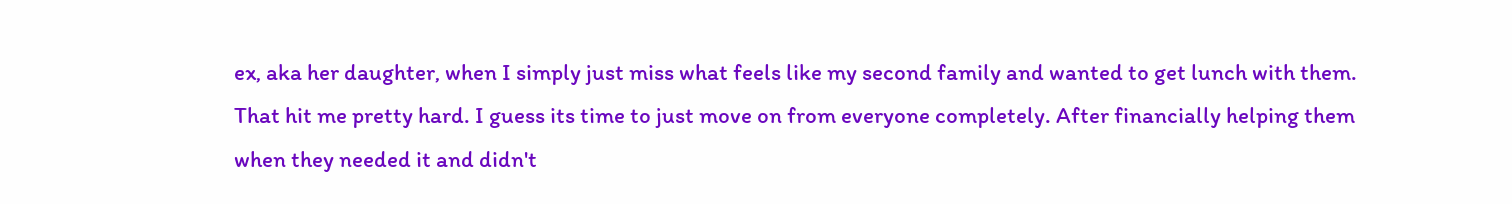ex, aka her daughter, when I simply just miss what feels like my second family and wanted to get lunch with them. That hit me pretty hard. I guess its time to just move on from everyone completely. After financially helping them when they needed it and didn't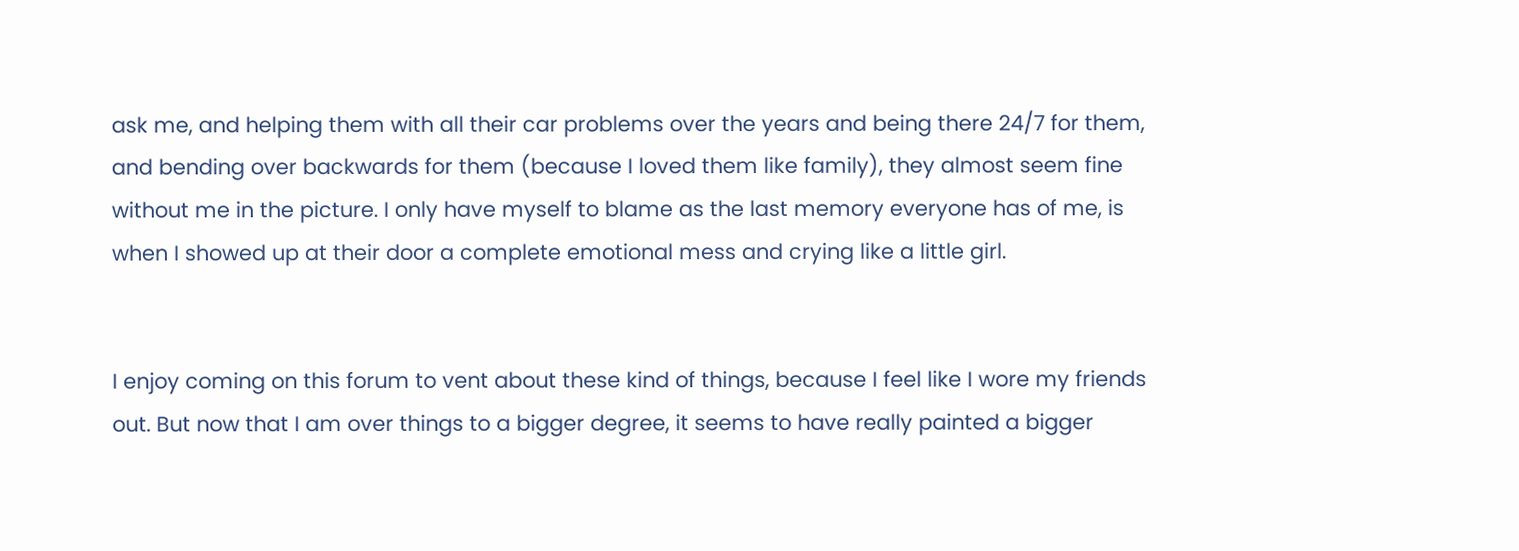ask me, and helping them with all their car problems over the years and being there 24/7 for them, and bending over backwards for them (because I loved them like family), they almost seem fine without me in the picture. I only have myself to blame as the last memory everyone has of me, is when I showed up at their door a complete emotional mess and crying like a little girl.


I enjoy coming on this forum to vent about these kind of things, because I feel like I wore my friends out. But now that I am over things to a bigger degree, it seems to have really painted a bigger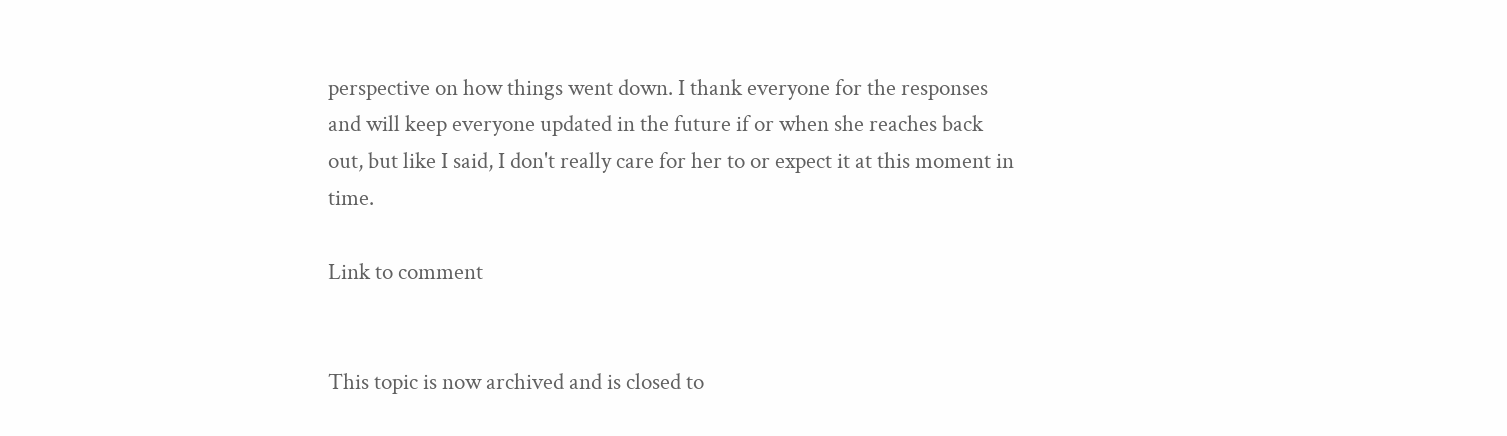perspective on how things went down. I thank everyone for the responses and will keep everyone updated in the future if or when she reaches back out, but like I said, I don't really care for her to or expect it at this moment in time.

Link to comment


This topic is now archived and is closed to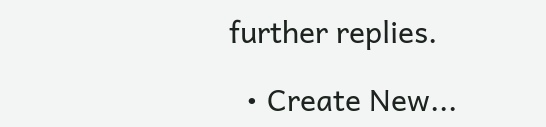further replies.

  • Create New...